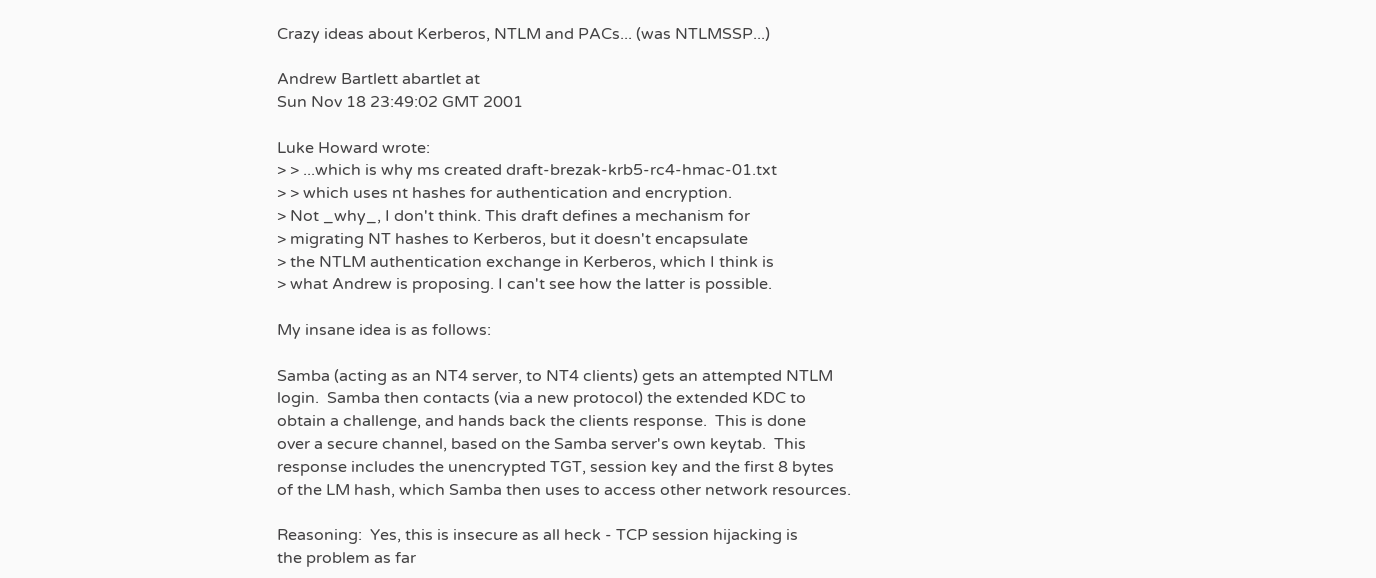Crazy ideas about Kerberos, NTLM and PACs... (was NTLMSSP...)

Andrew Bartlett abartlet at
Sun Nov 18 23:49:02 GMT 2001

Luke Howard wrote:
> > ...which is why ms created draft-brezak-krb5-rc4-hmac-01.txt
> > which uses nt hashes for authentication and encryption.
> Not _why_, I don't think. This draft defines a mechanism for
> migrating NT hashes to Kerberos, but it doesn't encapsulate
> the NTLM authentication exchange in Kerberos, which I think is
> what Andrew is proposing. I can't see how the latter is possible.

My insane idea is as follows:

Samba (acting as an NT4 server, to NT4 clients) gets an attempted NTLM
login.  Samba then contacts (via a new protocol) the extended KDC to
obtain a challenge, and hands back the clients response.  This is done
over a secure channel, based on the Samba server's own keytab.  This
response includes the unencrypted TGT, session key and the first 8 bytes
of the LM hash, which Samba then uses to access other network resources.

Reasoning:  Yes, this is insecure as all heck - TCP session hijacking is
the problem as far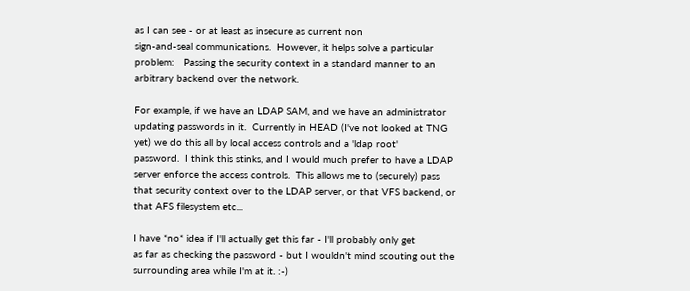as I can see - or at least as insecure as current non
sign-and-seal communications.  However, it helps solve a particular
problem:   Passing the security context in a standard manner to an
arbitrary backend over the network.

For example, if we have an LDAP SAM, and we have an administrator
updating passwords in it.  Currently in HEAD (I've not looked at TNG
yet) we do this all by local access controls and a 'ldap root'
password.  I think this stinks, and I would much prefer to have a LDAP
server enforce the access controls.  This allows me to (securely) pass
that security context over to the LDAP server, or that VFS backend, or
that AFS filesystem etc...

I have *no* idea if I'll actually get this far - I'll probably only get
as far as checking the password - but I wouldn't mind scouting out the
surrounding area while I'm at it. :-)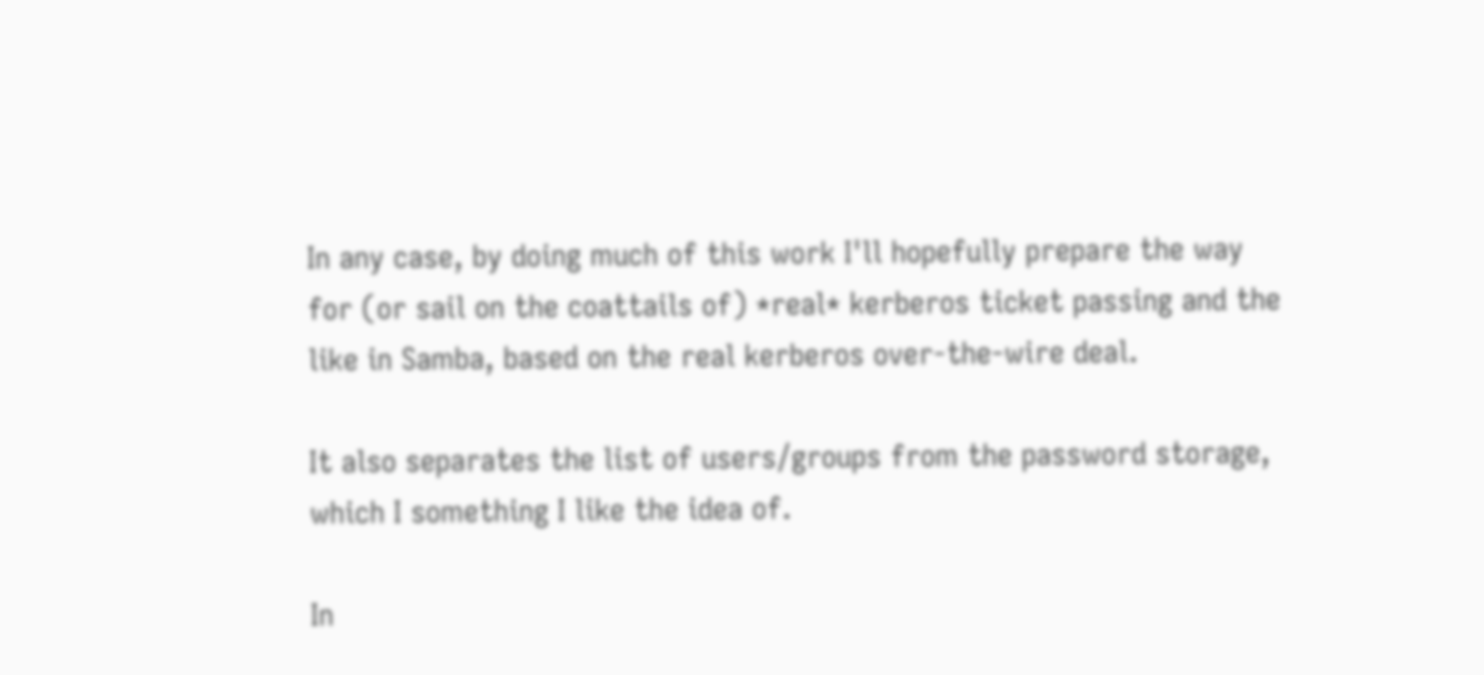In any case, by doing much of this work I'll hopefully prepare the way
for (or sail on the coattails of) *real* kerberos ticket passing and the
like in Samba, based on the real kerberos over-the-wire deal.

It also separates the list of users/groups from the password storage,
which I something I like the idea of.

In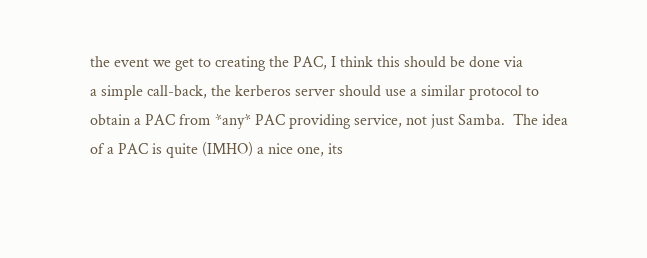the event we get to creating the PAC, I think this should be done via
a simple call-back, the kerberos server should use a similar protocol to
obtain a PAC from *any* PAC providing service, not just Samba.  The idea
of a PAC is quite (IMHO) a nice one, its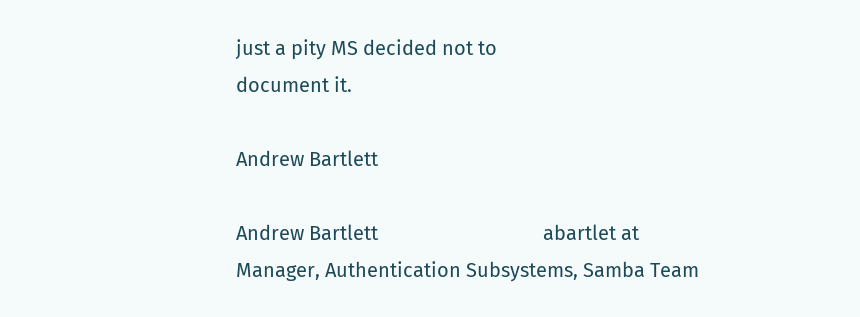just a pity MS decided not to
document it.

Andrew Bartlett

Andrew Bartlett                                 abartlet at
Manager, Authentication Subsystems, Samba Team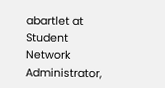abartlet at
Student Network Administrator,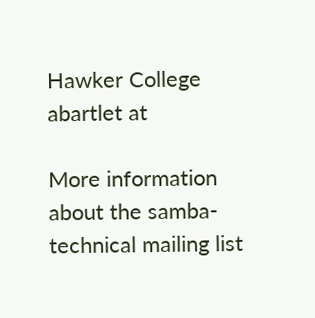Hawker College   abartlet at

More information about the samba-technical mailing list